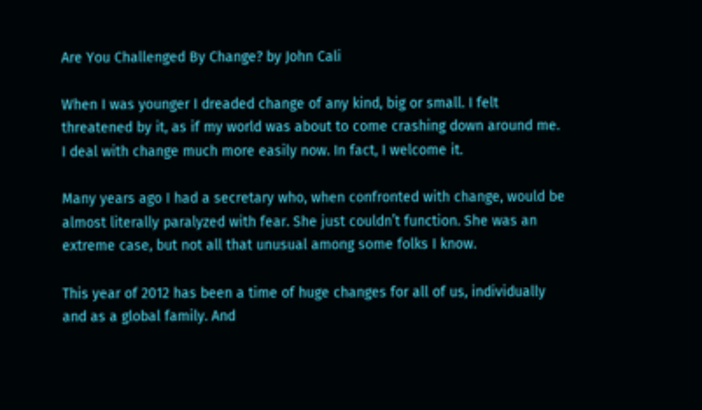Are You Challenged By Change? by John Cali

When I was younger I dreaded change of any kind, big or small. I felt threatened by it, as if my world was about to come crashing down around me. I deal with change much more easily now. In fact, I welcome it.

Many years ago I had a secretary who, when confronted with change, would be almost literally paralyzed with fear. She just couldn’t function. She was an extreme case, but not all that unusual among some folks I know.

This year of 2012 has been a time of huge changes for all of us, individually and as a global family. And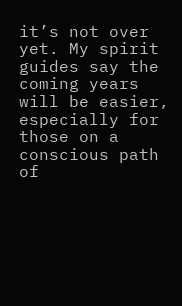it’s not over yet. My spirit guides say the coming years will be easier, especially for those on a conscious path of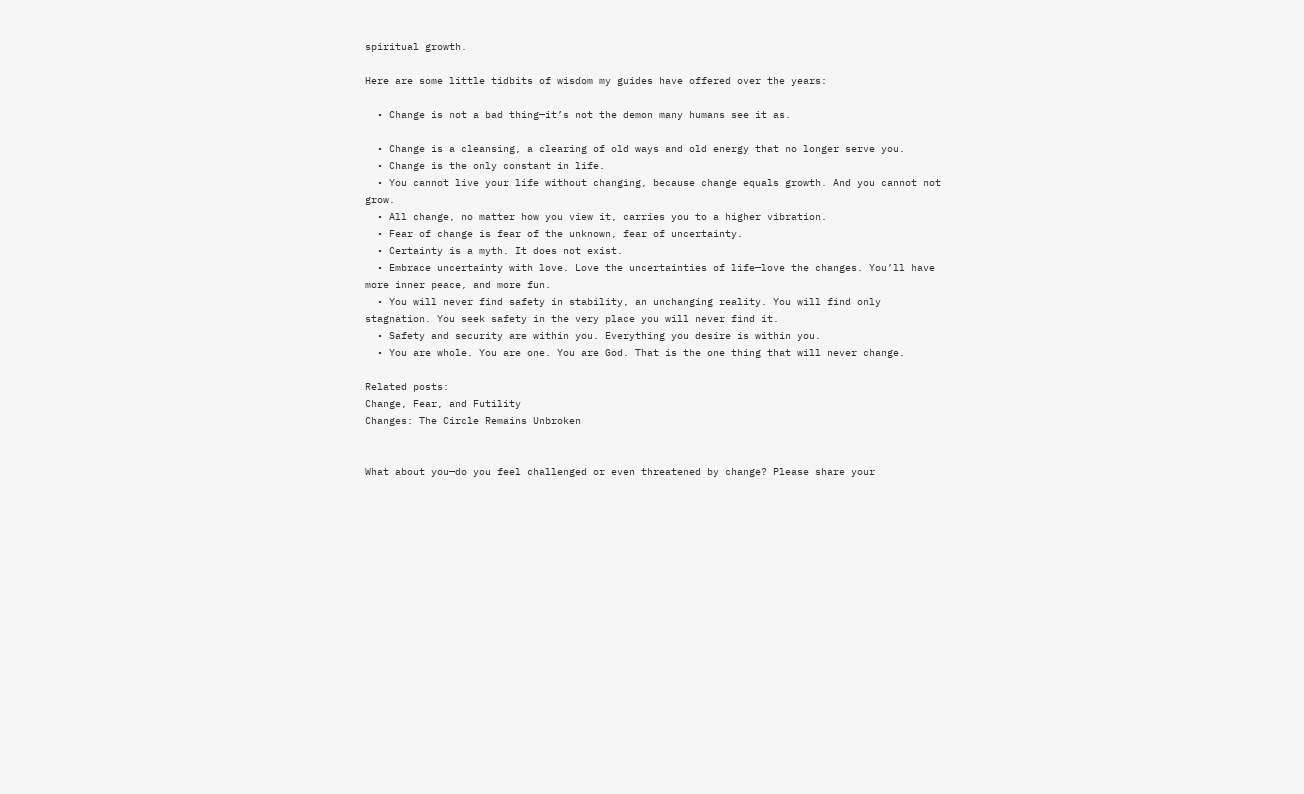spiritual growth.

Here are some little tidbits of wisdom my guides have offered over the years:

  • Change is not a bad thing—it’s not the demon many humans see it as.

  • Change is a cleansing, a clearing of old ways and old energy that no longer serve you.
  • Change is the only constant in life.
  • You cannot live your life without changing, because change equals growth. And you cannot not grow.
  • All change, no matter how you view it, carries you to a higher vibration.
  • Fear of change is fear of the unknown, fear of uncertainty.
  • Certainty is a myth. It does not exist.
  • Embrace uncertainty with love. Love the uncertainties of life—love the changes. You’ll have more inner peace, and more fun.
  • You will never find safety in stability, an unchanging reality. You will find only stagnation. You seek safety in the very place you will never find it.
  • Safety and security are within you. Everything you desire is within you.
  • You are whole. You are one. You are God. That is the one thing that will never change.

Related posts:
Change, Fear, and Futility
Changes: The Circle Remains Unbroken


What about you—do you feel challenged or even threatened by change? Please share your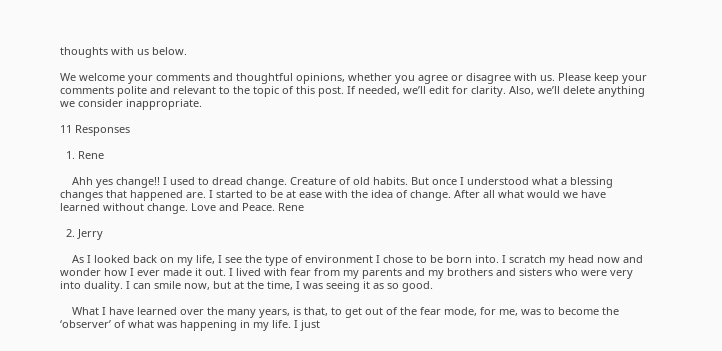thoughts with us below.

We welcome your comments and thoughtful opinions, whether you agree or disagree with us. Please keep your comments polite and relevant to the topic of this post. If needed, we’ll edit for clarity. Also, we’ll delete anything we consider inappropriate.

11 Responses

  1. Rene

    Ahh yes change!! I used to dread change. Creature of old habits. But once I understood what a blessing changes that happened are. I started to be at ease with the idea of change. After all what would we have learned without change. Love and Peace. Rene

  2. Jerry

    As I looked back on my life, I see the type of environment I chose to be born into. I scratch my head now and wonder how I ever made it out. I lived with fear from my parents and my brothers and sisters who were very into duality. I can smile now, but at the time, I was seeing it as so good.

    What I have learned over the many years, is that, to get out of the fear mode, for me, was to become the ‘observer’ of what was happening in my life. I just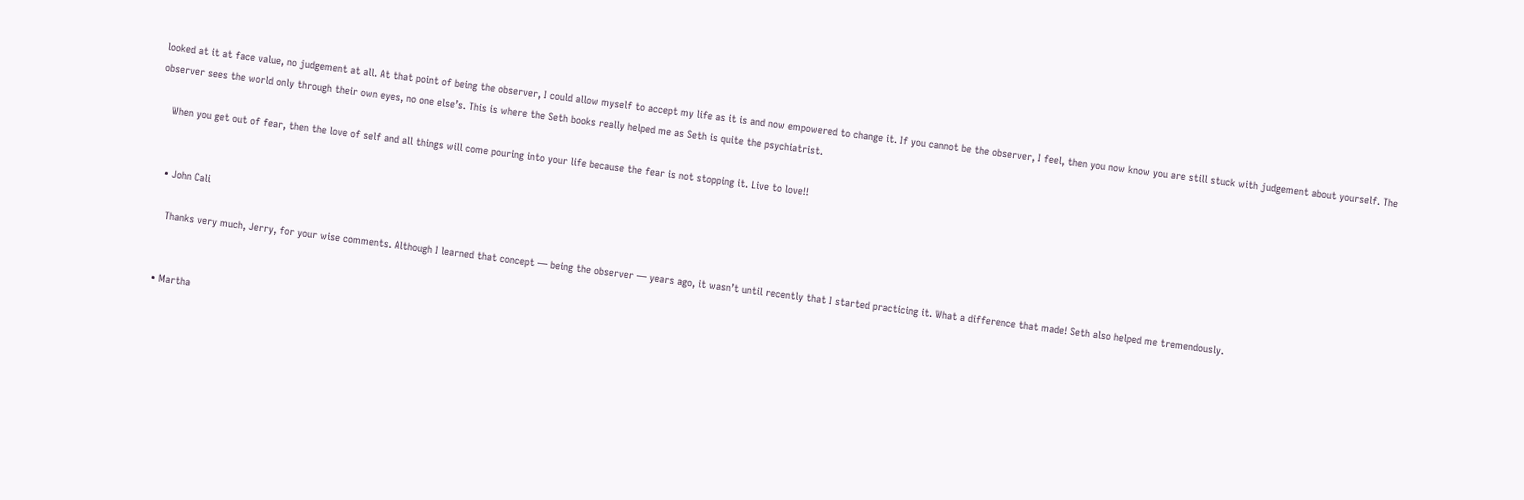looked at it at face value, no judgement at all. At that point of being the observer, I could allow myself to accept my life as it is and now empowered to change it. If you cannot be the observer, I feel, then you now know you are still stuck with judgement about yourself. The observer sees the world only through their own eyes, no one else’s. This is where the Seth books really helped me as Seth is quite the psychiatrist.

    When you get out of fear, then the love of self and all things will come pouring into your life because the fear is not stopping it. Live to love!!


    • John Cali

      Thanks very much, Jerry, for your wise comments. Although I learned that concept — being the observer — years ago, it wasn’t until recently that I started practicing it. What a difference that made! Seth also helped me tremendously.


    • Martha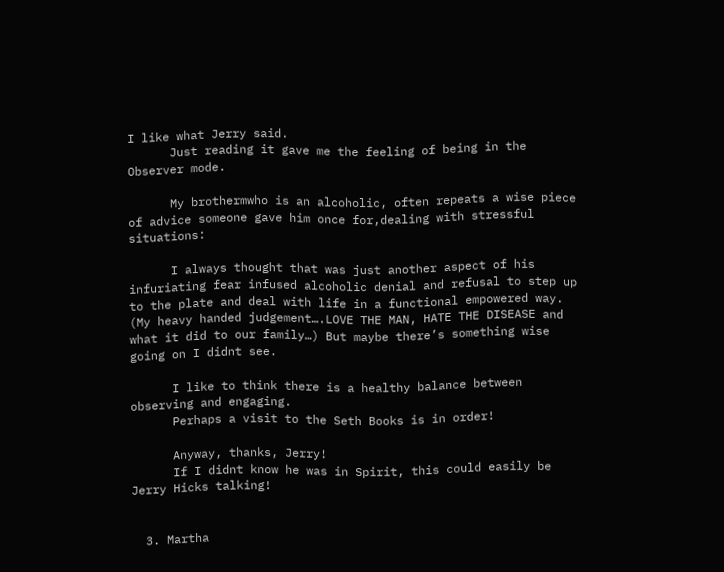I like what Jerry said.
      Just reading it gave me the feeling of being in the Observer mode.

      My brothermwho is an alcoholic, often repeats a wise piece of advice someone gave him once for,dealing with stressful situations:

      I always thought that was just another aspect of his infuriating fear infused alcoholic denial and refusal to step up to the plate and deal with life in a functional empowered way. (My heavy handed judgement….LOVE THE MAN, HATE THE DISEASE and what it did to our family…) But maybe there’s something wise going on I didnt see.

      I like to think there is a healthy balance between observing and engaging.
      Perhaps a visit to the Seth Books is in order!

      Anyway, thanks, Jerry!
      If I didnt know he was in Spirit, this could easily be Jerry Hicks talking!


  3. Martha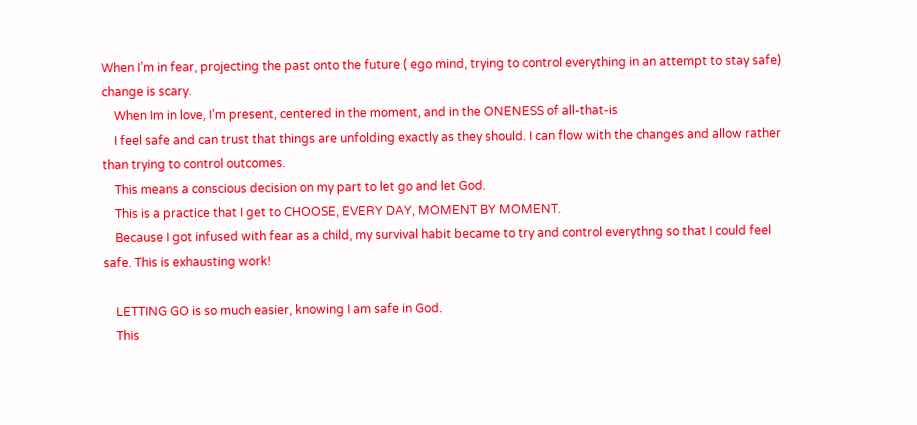When I’m in fear, projecting the past onto the future ( ego mind, trying to control everything in an attempt to stay safe) change is scary.
    When Im in love, I’m present, centered in the moment, and in the ONENESS of all-that-is
    I feel safe and can trust that things are unfolding exactly as they should. I can flow with the changes and allow rather than trying to control outcomes.
    This means a conscious decision on my part to let go and let God.
    This is a practice that I get to CHOOSE, EVERY DAY, MOMENT BY MOMENT.
    Because I got infused with fear as a child, my survival habit became to try and control everythng so that I could feel safe. This is exhausting work!

    LETTING GO is so much easier, knowing I am safe in God.
    This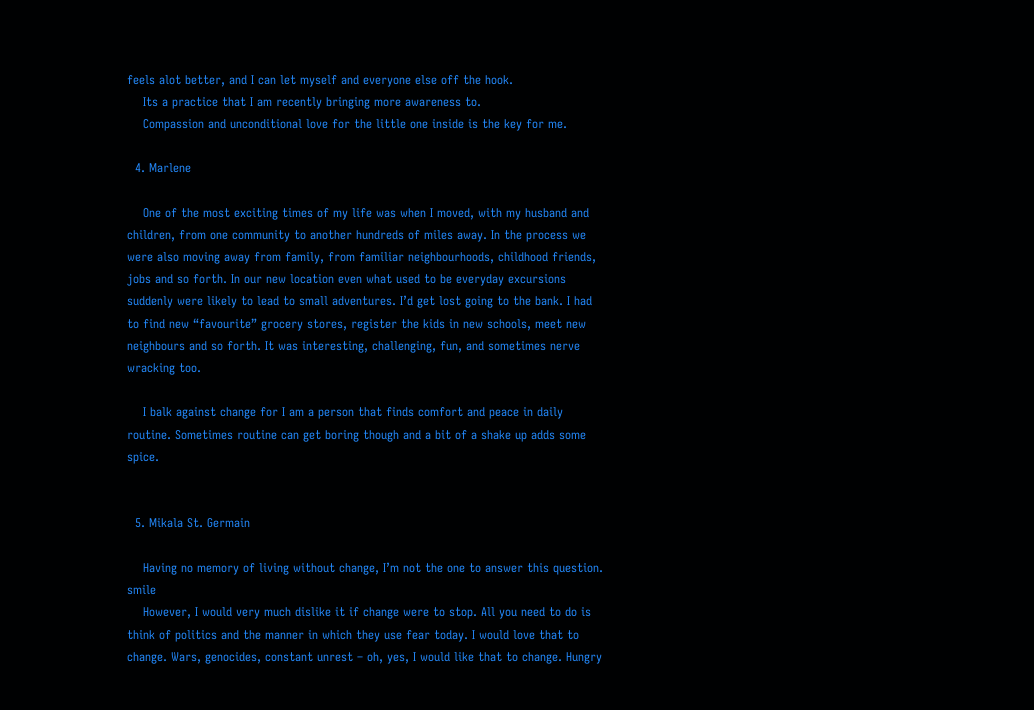feels alot better, and I can let myself and everyone else off the hook.
    Its a practice that I am recently bringing more awareness to.
    Compassion and unconditional love for the little one inside is the key for me.

  4. Marlene

    One of the most exciting times of my life was when I moved, with my husband and children, from one community to another hundreds of miles away. In the process we were also moving away from family, from familiar neighbourhoods, childhood friends, jobs and so forth. In our new location even what used to be everyday excursions suddenly were likely to lead to small adventures. I’d get lost going to the bank. I had to find new “favourite” grocery stores, register the kids in new schools, meet new neighbours and so forth. It was interesting, challenging, fun, and sometimes nerve wracking too.

    I balk against change for I am a person that finds comfort and peace in daily routine. Sometimes routine can get boring though and a bit of a shake up adds some spice.


  5. Mikala St. Germain

    Having no memory of living without change, I’m not the one to answer this question. smile
    However, I would very much dislike it if change were to stop. All you need to do is think of politics and the manner in which they use fear today. I would love that to change. Wars, genocides, constant unrest – oh, yes, I would like that to change. Hungry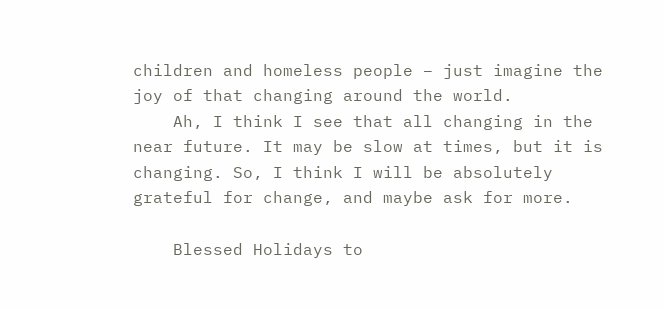children and homeless people – just imagine the joy of that changing around the world.
    Ah, I think I see that all changing in the near future. It may be slow at times, but it is changing. So, I think I will be absolutely grateful for change, and maybe ask for more.

    Blessed Holidays to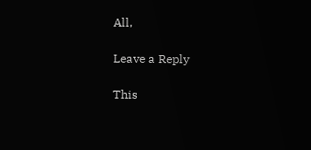All,

Leave a Reply

This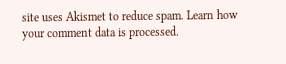site uses Akismet to reduce spam. Learn how your comment data is processed.